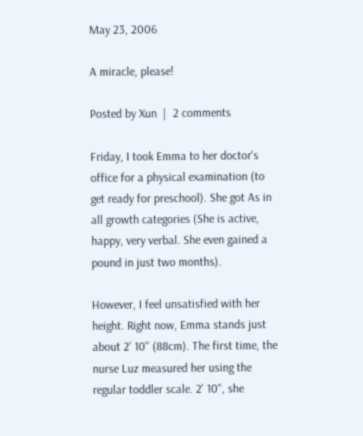May 23, 2006

A miracle, please!

Posted by Xun  |  2 comments

Friday, I took Emma to her doctor's office for a physical examination (to get ready for preschool). She got As in all growth categories (She is active, happy, very verbal. She even gained a pound in just two months).

However, I feel unsatisfied with her height. Right now, Emma stands just about 2' 10'' (88cm). The first time, the nurse Luz measured her using the regular toddler scale. 2' 10'', she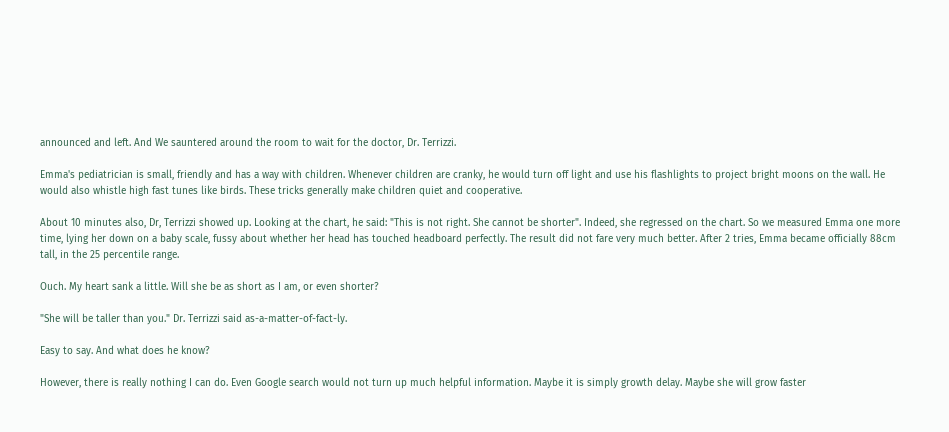announced and left. And We sauntered around the room to wait for the doctor, Dr. Terrizzi.

Emma's pediatrician is small, friendly and has a way with children. Whenever children are cranky, he would turn off light and use his flashlights to project bright moons on the wall. He would also whistle high fast tunes like birds. These tricks generally make children quiet and cooperative.

About 10 minutes also, Dr, Terrizzi showed up. Looking at the chart, he said: "This is not right. She cannot be shorter". Indeed, she regressed on the chart. So we measured Emma one more time, lying her down on a baby scale, fussy about whether her head has touched headboard perfectly. The result did not fare very much better. After 2 tries, Emma became officially 88cm tall, in the 25 percentile range.

Ouch. My heart sank a little. Will she be as short as I am, or even shorter?

"She will be taller than you." Dr. Terrizzi said as-a-matter-of-fact-ly.

Easy to say. And what does he know?

However, there is really nothing I can do. Even Google search would not turn up much helpful information. Maybe it is simply growth delay. Maybe she will grow faster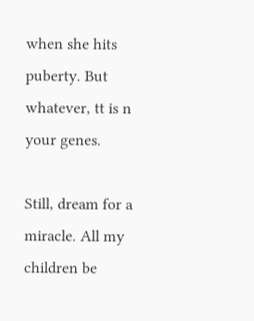when she hits puberty. But whatever, tt is n your genes.

Still, dream for a miracle. All my children be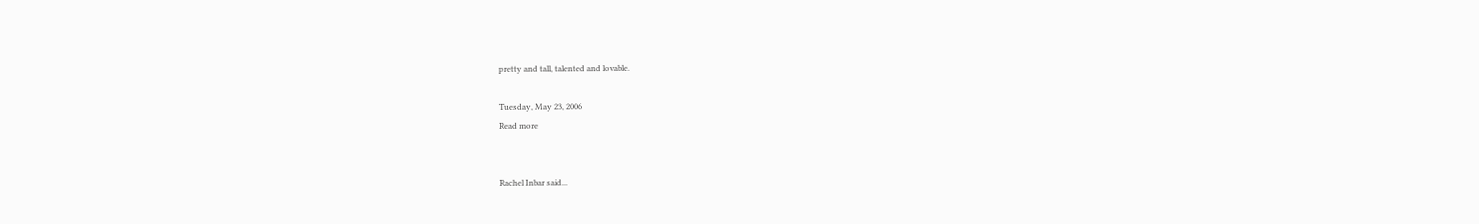pretty and tall, talented and lovable.

Tuesday, May 23, 2006
Read more


Rachel Inbar said...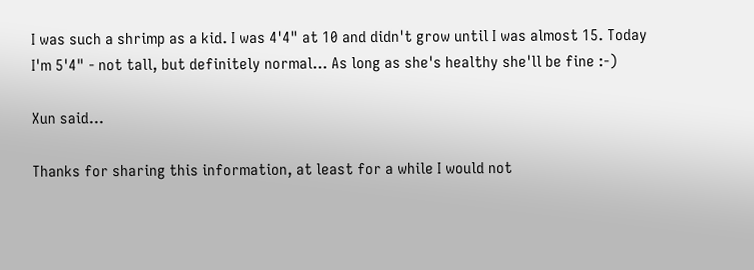I was such a shrimp as a kid. I was 4'4" at 10 and didn't grow until I was almost 15. Today I'm 5'4" - not tall, but definitely normal... As long as she's healthy she'll be fine :-)

Xun said...

Thanks for sharing this information, at least for a while I would not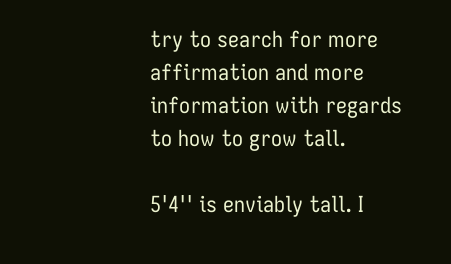try to search for more affirmation and more information with regards to how to grow tall.

5'4'' is enviably tall. I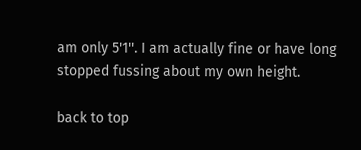am only 5'1''. I am actually fine or have long stopped fussing about my own height.

back to top